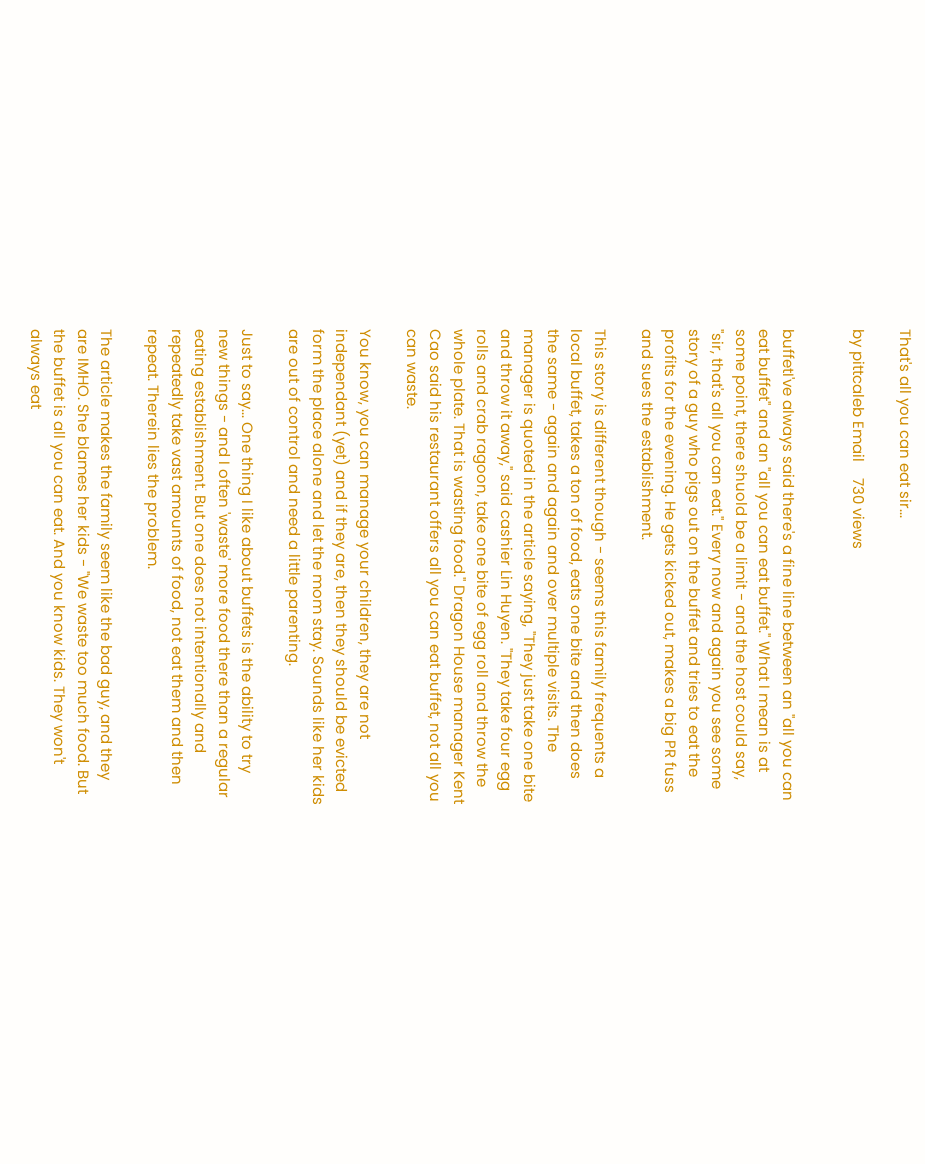That's all you can eat sir...

by pittcaleb Email    730 views


buffetI've always said there's a fine line between an "all you can eat buffet" and an "all you can eat buffet." What I mean is at some point, there shuold be a limit - and the host could say, "sir, that's all you can eat." Every now and again you see some story of a guy who pigs out on the buffet and tries to eat the profits for the evening. He gets kicked out, makes a big PR fuss and sues the establishment.

This story is different though - seems this family frequents a local buffet, takes a ton of food, eats one bite and then does the same - again and again and over multiple visits. The manager is quoted in the article saying, "They just take one bite and throw it away," said cashier Lin Huyen. "They take four egg rolls and crab ragoon, take one bite of egg roll and throw the whole plate. That is wasting food." Dragon House manager Kent Cao said his restaurant offers all you can eat buffet, not all you can waste.

You know, you can manage your children, they are not independant (yet) and if they are, then they should be evicted form the place alone and let the mom stay. Sounds like her kids are out of control and need a little parenting.

Just to say... One thing I like about buffets is the ability to try new things - and I often 'waste' more food there than a regular eating establishment. But one does not intentionally and repeatedly take vast amounts of food, not eat them and then repeat. Therein lies the problem.

The article makes the family seem like the bad guy, and they are IMHO. She blames her kids - "We waste too much food. But the buffet is all you can eat. And you know kids. They won't always eat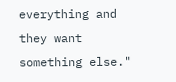everything and they want something else."